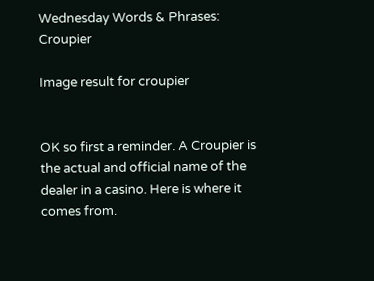Wednesday Words & Phrases: Croupier

Image result for croupier


OK so first a reminder. A Croupier is the actual and official name of the dealer in a casino. Here is where it comes from.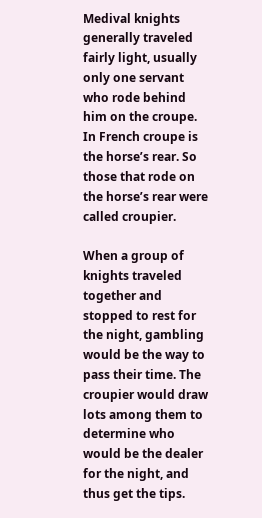Medival knights generally traveled fairly light, usually only one servant who rode behind him on the croupe. In French croupe is the horse’s rear. So those that rode on the horse’s rear were called croupier.

When a group of knights traveled together and stopped to rest for the night, gambling would be the way to pass their time. The croupier would draw lots among them to determine who would be the dealer for the night, and thus get the tips.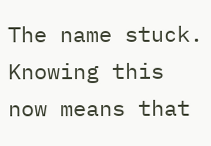The name stuck. Knowing this now means that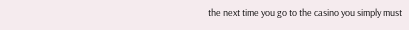the next time you go to the casino you simply must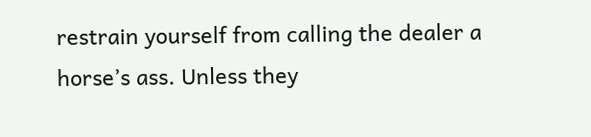restrain yourself from calling the dealer a horse’s ass. Unless they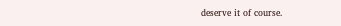deserve it of course.